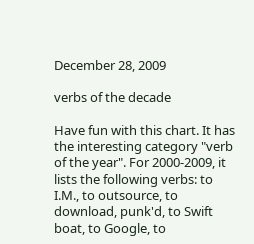December 28, 2009

verbs of the decade

Have fun with this chart. It has the interesting category "verb of the year". For 2000-2009, it lists the following verbs: to I.M., to outsource, to download, punk'd, to Swift boat, to Google, to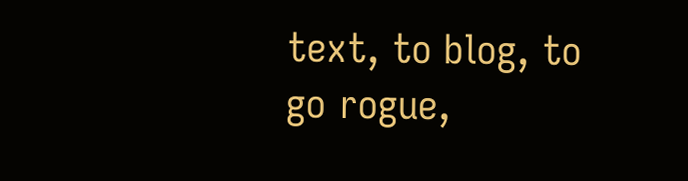text, to blog, to go rogue,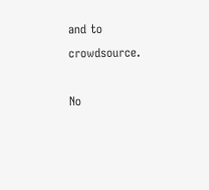and to crowdsource.

No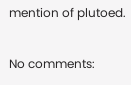mention of plutoed.

No comments: